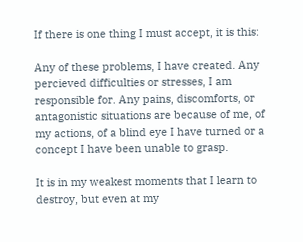If there is one thing I must accept, it is this:

Any of these problems, I have created. Any percieved difficulties or stresses, I am responsible for. Any pains, discomforts, or antagonistic situations are because of me, of my actions, of a blind eye I have turned or a concept I have been unable to grasp.

It is in my weakest moments that I learn to destroy, but even at my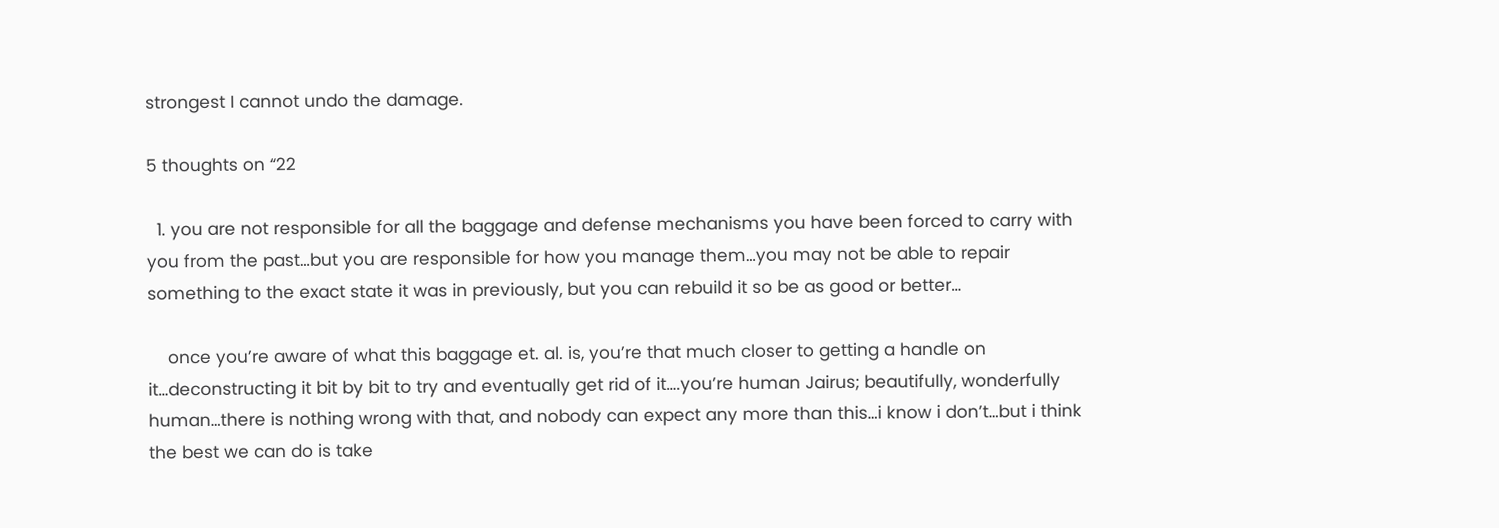strongest I cannot undo the damage.

5 thoughts on “22

  1. you are not responsible for all the baggage and defense mechanisms you have been forced to carry with you from the past…but you are responsible for how you manage them…you may not be able to repair something to the exact state it was in previously, but you can rebuild it so be as good or better…

    once you’re aware of what this baggage et. al. is, you’re that much closer to getting a handle on it…deconstructing it bit by bit to try and eventually get rid of it….you’re human Jairus; beautifully, wonderfully human…there is nothing wrong with that, and nobody can expect any more than this…i know i don’t…but i think the best we can do is take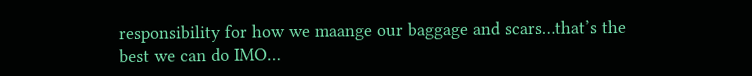responsibility for how we maange our baggage and scars…that’s the best we can do IMO…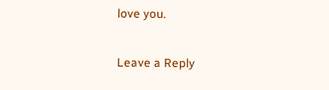love you.

Leave a Reply